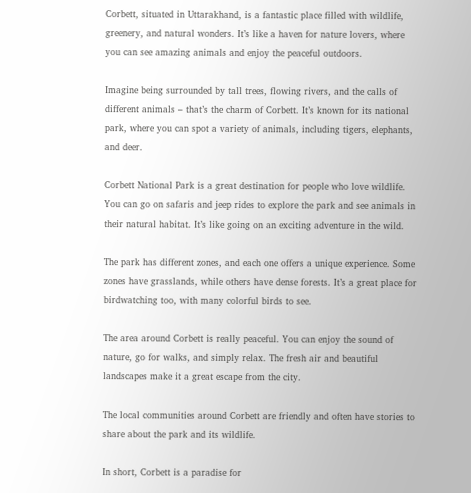Corbett, situated in Uttarakhand, is a fantastic place filled with wildlife, greenery, and natural wonders. It’s like a haven for nature lovers, where you can see amazing animals and enjoy the peaceful outdoors.

Imagine being surrounded by tall trees, flowing rivers, and the calls of different animals – that’s the charm of Corbett. It’s known for its national park, where you can spot a variety of animals, including tigers, elephants, and deer.

Corbett National Park is a great destination for people who love wildlife. You can go on safaris and jeep rides to explore the park and see animals in their natural habitat. It’s like going on an exciting adventure in the wild.

The park has different zones, and each one offers a unique experience. Some zones have grasslands, while others have dense forests. It’s a great place for birdwatching too, with many colorful birds to see.

The area around Corbett is really peaceful. You can enjoy the sound of nature, go for walks, and simply relax. The fresh air and beautiful landscapes make it a great escape from the city.

The local communities around Corbett are friendly and often have stories to share about the park and its wildlife.

In short, Corbett is a paradise for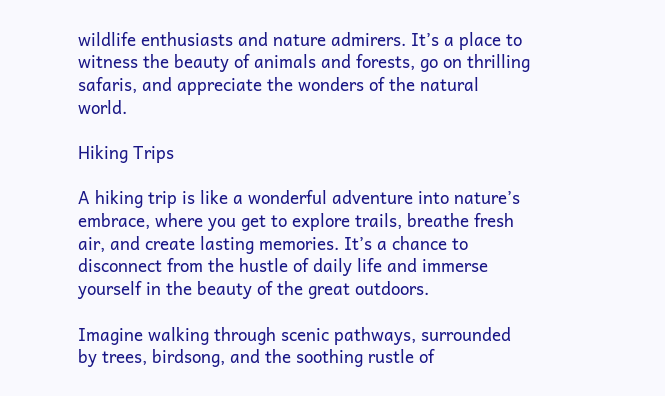wildlife enthusiasts and nature admirers. It’s a place to witness the beauty of animals and forests, go on thrilling safaris, and appreciate the wonders of the natural world.

Hiking Trips

A hiking trip is like a wonderful adventure into nature’s embrace, where you get to explore trails, breathe fresh air, and create lasting memories. It’s a chance to disconnect from the hustle of daily life and immerse yourself in the beauty of the great outdoors.

Imagine walking through scenic pathways, surrounded by trees, birdsong, and the soothing rustle of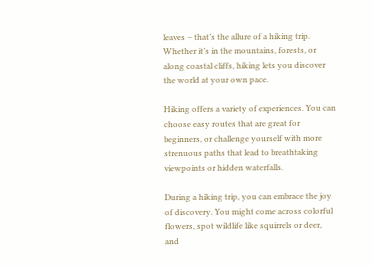leaves – that’s the allure of a hiking trip. Whether it’s in the mountains, forests, or along coastal cliffs, hiking lets you discover the world at your own pace.

Hiking offers a variety of experiences. You can choose easy routes that are great for beginners, or challenge yourself with more strenuous paths that lead to breathtaking viewpoints or hidden waterfalls.

During a hiking trip, you can embrace the joy of discovery. You might come across colorful flowers, spot wildlife like squirrels or deer, and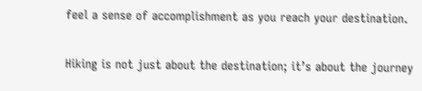feel a sense of accomplishment as you reach your destination.

Hiking is not just about the destination; it’s about the journey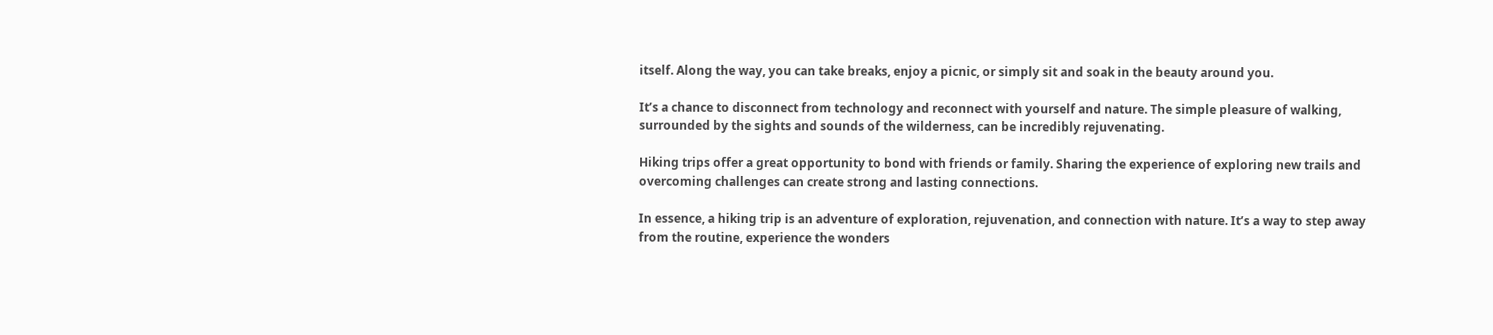itself. Along the way, you can take breaks, enjoy a picnic, or simply sit and soak in the beauty around you.

It’s a chance to disconnect from technology and reconnect with yourself and nature. The simple pleasure of walking, surrounded by the sights and sounds of the wilderness, can be incredibly rejuvenating.

Hiking trips offer a great opportunity to bond with friends or family. Sharing the experience of exploring new trails and overcoming challenges can create strong and lasting connections.

In essence, a hiking trip is an adventure of exploration, rejuvenation, and connection with nature. It’s a way to step away from the routine, experience the wonders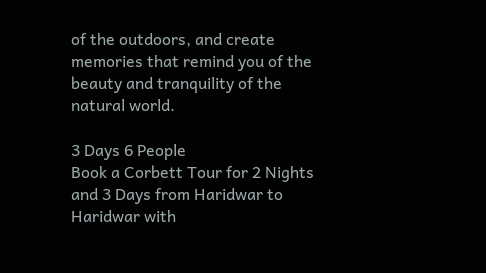of the outdoors, and create memories that remind you of the beauty and tranquility of the natural world.

3 Days 6 People
Book a Corbett Tour for 2 Nights and 3 Days from Haridwar to Haridwar with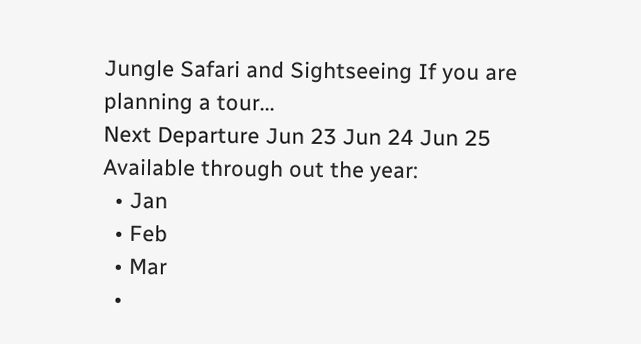Jungle Safari and Sightseeing If you are planning a tour...
Next Departure Jun 23 Jun 24 Jun 25
Available through out the year:
  • Jan
  • Feb
  • Mar
  •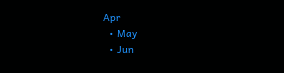Apr
  • May
  • Jun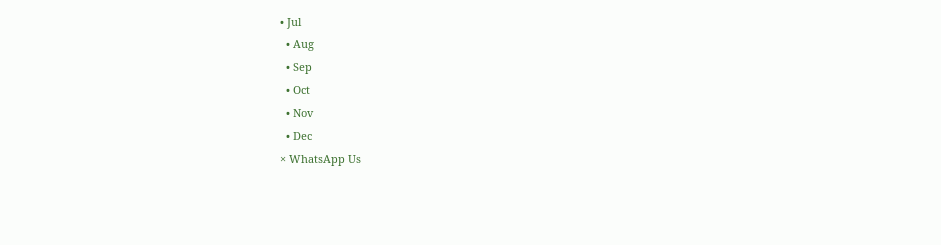• Jul
  • Aug
  • Sep
  • Oct
  • Nov
  • Dec
× WhatsApp Us